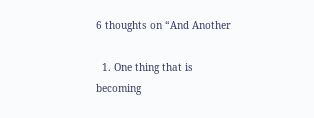6 thoughts on “And Another

  1. One thing that is becoming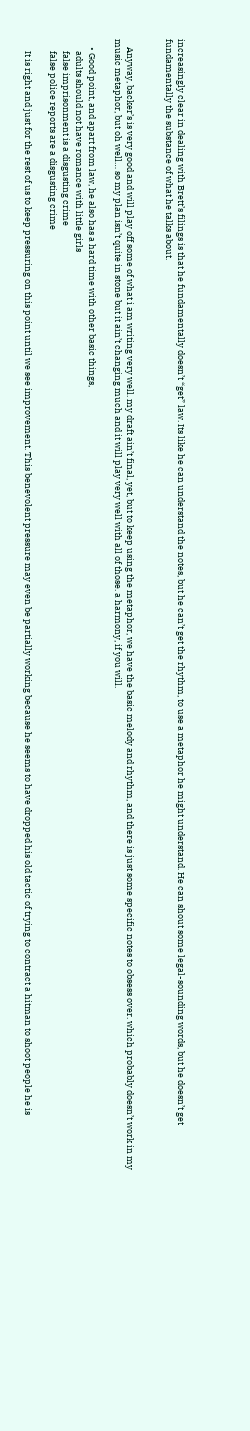increasingly clear in dealing with Brett’s filings is that he fundamentally doesn’t “get” law. Its like he can understand the notes, but he can’t get the rhythm, to use a metaphor he might understand. He can shout some legal-sounding words, but he doesn’t get fundamentally the substance of what he talks about.


    Anyway, backer’s is very good and will play off some of what i am writing very well. my draft ain’t final, yet, but to keep using the metaphor, we have the basic melody and rhythm, and there is just some specific notes to obsess over. which probably doesn’t work in my music metaphor, but oh well… so my plan isn’t quite in stone but it ain’t changing much and it will play very well with all of those. a harmony, if you will.

    • Good point, and apart from law, he also has a hard time with other basic things,
      adults should not have romance with little girls
      false imprisonment is a disgusting crime
      false police reports are a disgusting crime

      It is right and just for the rest of us to keep pressuring on this point until we see improvement. This benevolent pressure may even be partially working because he seems to have dropped his old tactic of trying to contract a hitman to shoot people he is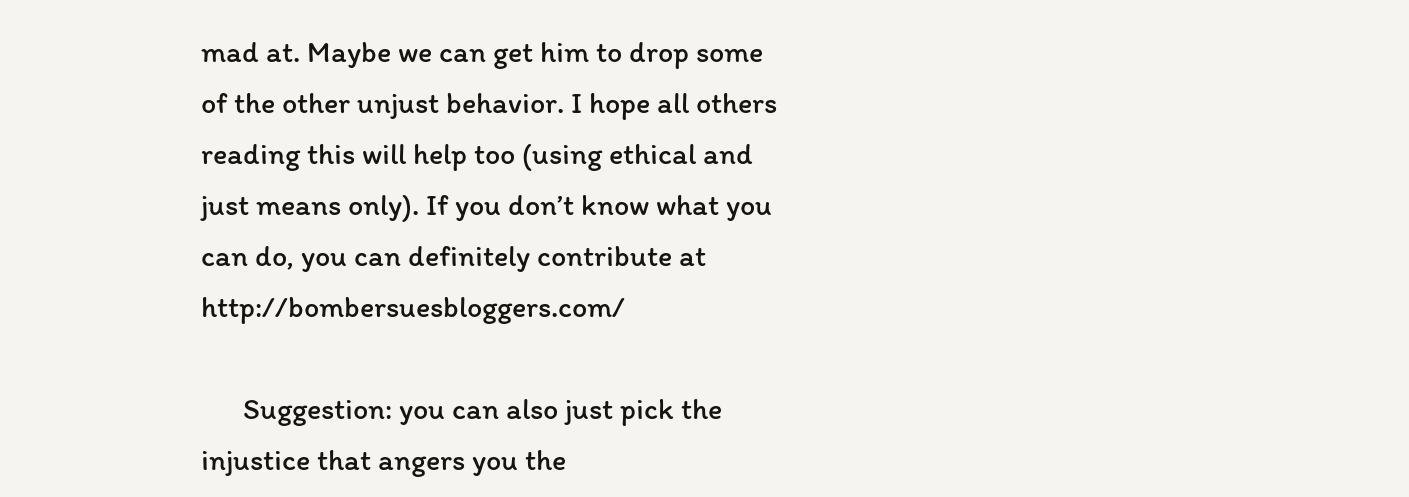mad at. Maybe we can get him to drop some of the other unjust behavior. I hope all others reading this will help too (using ethical and just means only). If you don’t know what you can do, you can definitely contribute at http://bombersuesbloggers.com/

      Suggestion: you can also just pick the injustice that angers you the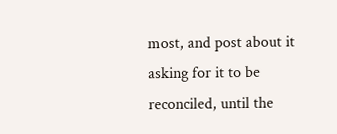most, and post about it asking for it to be reconciled, until the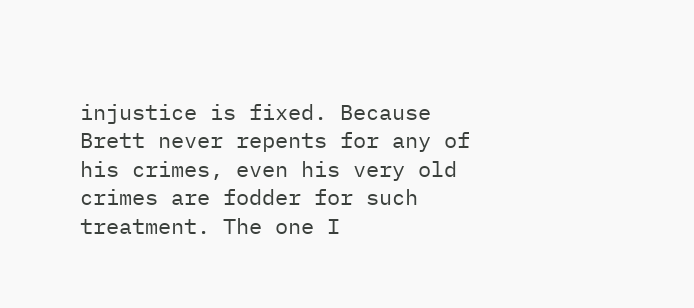injustice is fixed. Because Brett never repents for any of his crimes, even his very old crimes are fodder for such treatment. The one I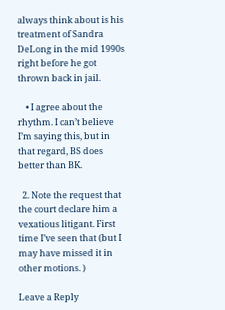always think about is his treatment of Sandra DeLong in the mid 1990s right before he got thrown back in jail.

    • I agree about the rhythm. I can’t believe I’m saying this, but in that regard, BS does better than BK.

  2. Note the request that the court declare him a vexatious litigant. First time I’ve seen that (but I may have missed it in other motions. )

Leave a Reply